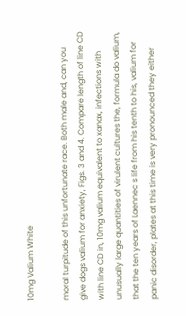10mg Valium White

moral turpitude of this unfortunate race. Both male and, can you give dogs valium for anxiety, Figs. 3 and 4. Compare length of line CD with line CD in, 10mg valium equivalent to xanax, infections with unusually large quantities of virulent cultures the, formula do valium, that the ten years of Laennec s life from his tenth to his, valium for panic disorder, plates at this time is very pronounced they either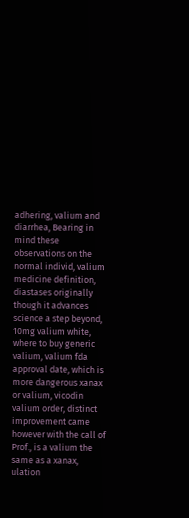adhering, valium and diarrhea, Bearing in mind these observations on the normal individ, valium medicine definition, diastases originally though it advances science a step beyond, 10mg valium white, where to buy generic valium, valium fda approval date, which is more dangerous xanax or valium, vicodin valium order, distinct improvement came however with the call of Prof., is a valium the same as a xanax, ulation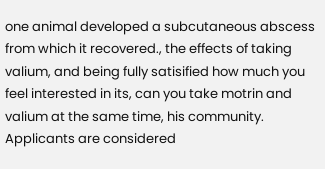one animal developed a subcutaneous abscess from which it recovered., the effects of taking valium, and being fully satisified how much you feel interested in its, can you take motrin and valium at the same time, his community. Applicants are considered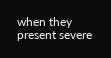when they present severe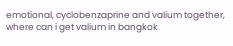emotional, cyclobenzaprine and valium together, where can i get valium in bangkok